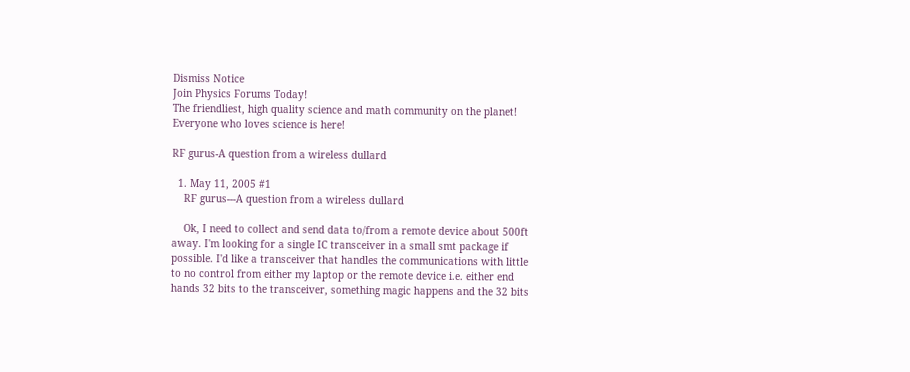Dismiss Notice
Join Physics Forums Today!
The friendliest, high quality science and math community on the planet! Everyone who loves science is here!

RF gurus-A question from a wireless dullard

  1. May 11, 2005 #1
    RF gurus---A question from a wireless dullard

    Ok, I need to collect and send data to/from a remote device about 500ft away. I'm looking for a single IC transceiver in a small smt package if possible. I'd like a transceiver that handles the communications with little to no control from either my laptop or the remote device i.e. either end hands 32 bits to the transceiver, something magic happens and the 32 bits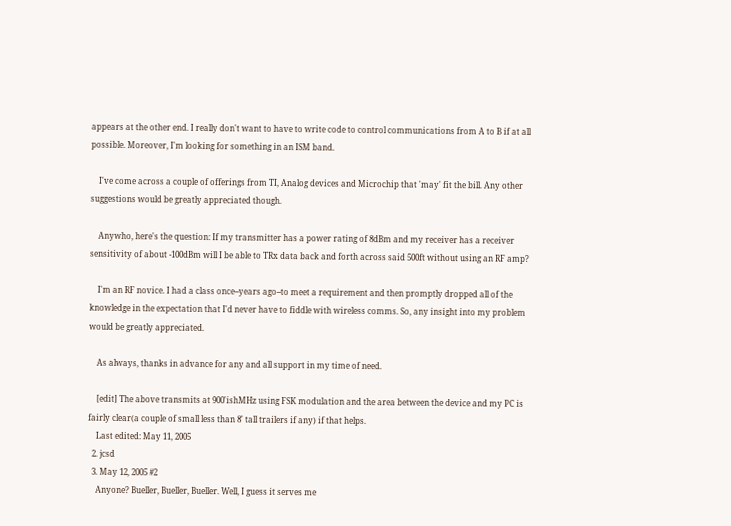appears at the other end. I really don't want to have to write code to control communications from A to B if at all possible. Moreover, I'm looking for something in an ISM band.

    I've come across a couple of offerings from TI, Analog devices and Microchip that 'may' fit the bill. Any other suggestions would be greatly appreciated though.

    Anywho, here's the question: If my transmitter has a power rating of 8dBm and my receiver has a receiver sensitivity of about -100dBm will I be able to TRx data back and forth across said 500ft without using an RF amp?

    I'm an RF novice. I had a class once--years ago--to meet a requirement and then promptly dropped all of the knowledge in the expectation that I'd never have to fiddle with wireless comms. So, any insight into my problem would be greatly appreciated.

    As always, thanks in advance for any and all support in my time of need.

    [edit] The above transmits at 900'ishMHz using FSK modulation and the area between the device and my PC is fairly clear(a couple of small less than 8' tall trailers if any) if that helps.
    Last edited: May 11, 2005
  2. jcsd
  3. May 12, 2005 #2
    Anyone? Bueller, Bueller, Bueller. Well, I guess it serves me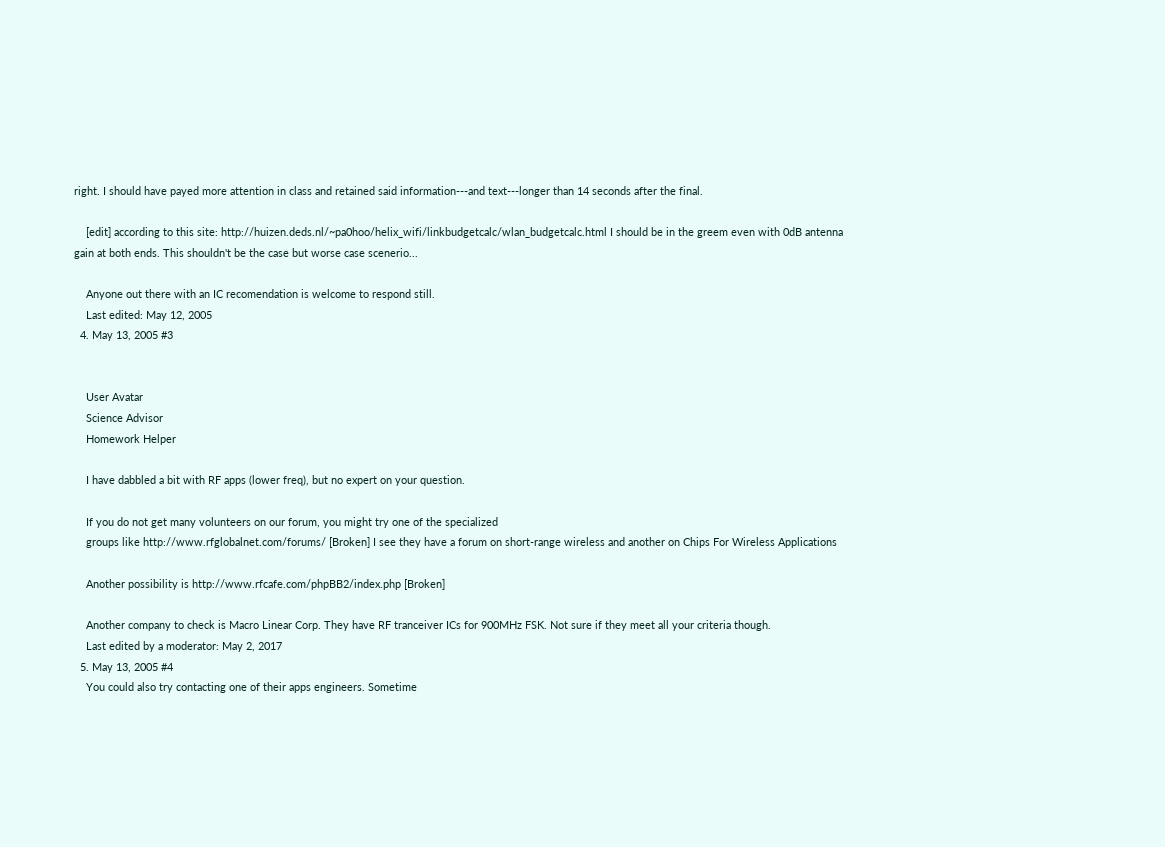right. I should have payed more attention in class and retained said information---and text---longer than 14 seconds after the final.

    [edit] according to this site: http://huizen.deds.nl/~pa0hoo/helix_wifi/linkbudgetcalc/wlan_budgetcalc.html I should be in the greem even with 0dB antenna gain at both ends. This shouldn't be the case but worse case scenerio...

    Anyone out there with an IC recomendation is welcome to respond still.
    Last edited: May 12, 2005
  4. May 13, 2005 #3


    User Avatar
    Science Advisor
    Homework Helper

    I have dabbled a bit with RF apps (lower freq), but no expert on your question.

    If you do not get many volunteers on our forum, you might try one of the specialized
    groups like http://www.rfglobalnet.com/forums/ [Broken] I see they have a forum on short-range wireless and another on Chips For Wireless Applications

    Another possibility is http://www.rfcafe.com/phpBB2/index.php [Broken]

    Another company to check is Macro Linear Corp. They have RF tranceiver ICs for 900MHz FSK. Not sure if they meet all your criteria though.
    Last edited by a moderator: May 2, 2017
  5. May 13, 2005 #4
    You could also try contacting one of their apps engineers. Sometime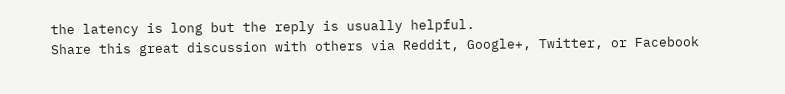the latency is long but the reply is usually helpful.
Share this great discussion with others via Reddit, Google+, Twitter, or Facebook